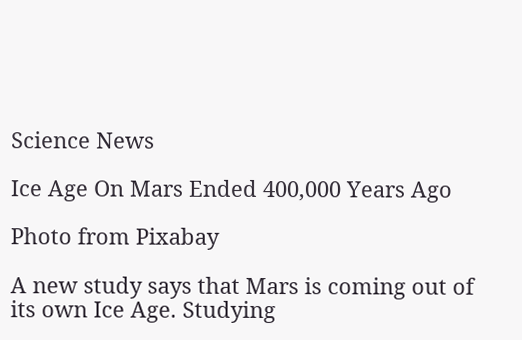Science News

Ice Age On Mars Ended 400,000 Years Ago

Photo from Pixabay

A new study says that Mars is coming out of its own Ice Age. Studying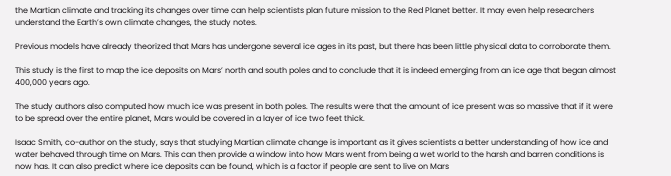the Martian climate and tracking its changes over time can help scientists plan future mission to the Red Planet better. It may even help researchers understand the Earth’s own climate changes, the study notes.

Previous models have already theorized that Mars has undergone several ice ages in its past, but there has been little physical data to corroborate them.

This study is the first to map the ice deposits on Mars’ north and south poles and to conclude that it is indeed emerging from an ice age that began almost 400,000 years ago.

The study authors also computed how much ice was present in both poles. The results were that the amount of ice present was so massive that if it were to be spread over the entire planet, Mars would be covered in a layer of ice two feet thick.

Isaac Smith, co-author on the study, says that studying Martian climate change is important as it gives scientists a better understanding of how ice and water behaved through time on Mars. This can then provide a window into how Mars went from being a wet world to the harsh and barren conditions is now has. It can also predict where ice deposits can be found, which is a factor if people are sent to live on Mars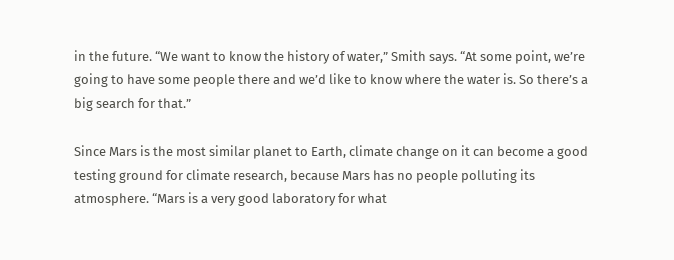in the future. “We want to know the history of water,” Smith says. “At some point, we’re going to have some people there and we’d like to know where the water is. So there’s a big search for that.”

Since Mars is the most similar planet to Earth, climate change on it can become a good testing ground for climate research, because Mars has no people polluting its atmosphere. “Mars is a very good laboratory for what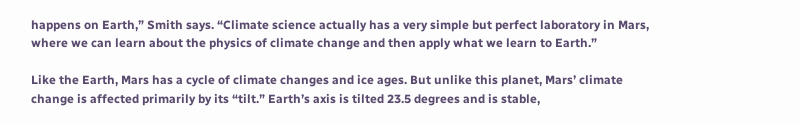happens on Earth,” Smith says. “Climate science actually has a very simple but perfect laboratory in Mars, where we can learn about the physics of climate change and then apply what we learn to Earth.”

Like the Earth, Mars has a cycle of climate changes and ice ages. But unlike this planet, Mars’ climate change is affected primarily by its “tilt.” Earth’s axis is tilted 23.5 degrees and is stable,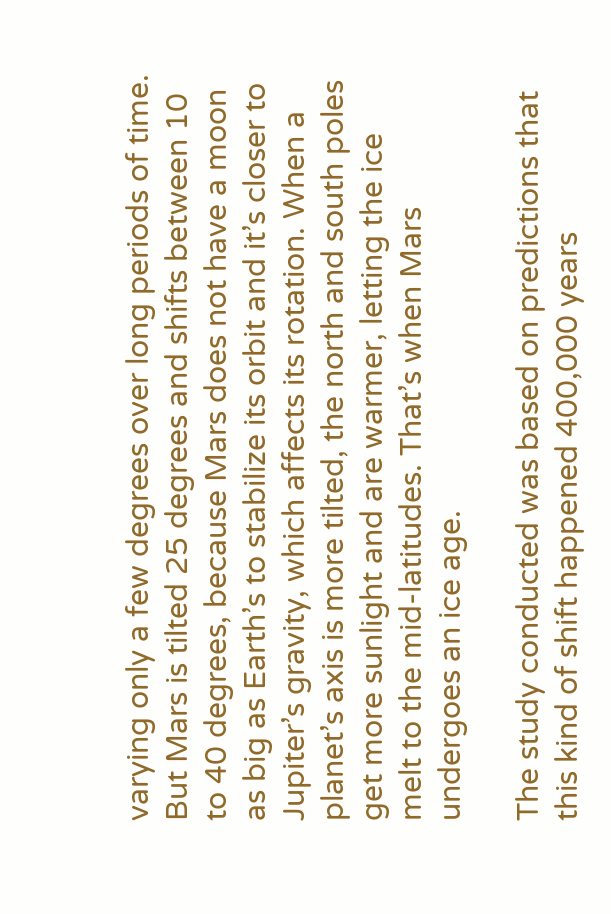varying only a few degrees over long periods of time. But Mars is tilted 25 degrees and shifts between 10 to 40 degrees, because Mars does not have a moon as big as Earth’s to stabilize its orbit and it’s closer to Jupiter’s gravity, which affects its rotation. When a planet’s axis is more tilted, the north and south poles get more sunlight and are warmer, letting the ice melt to the mid-latitudes. That’s when Mars undergoes an ice age.

The study conducted was based on predictions that this kind of shift happened 400,000 years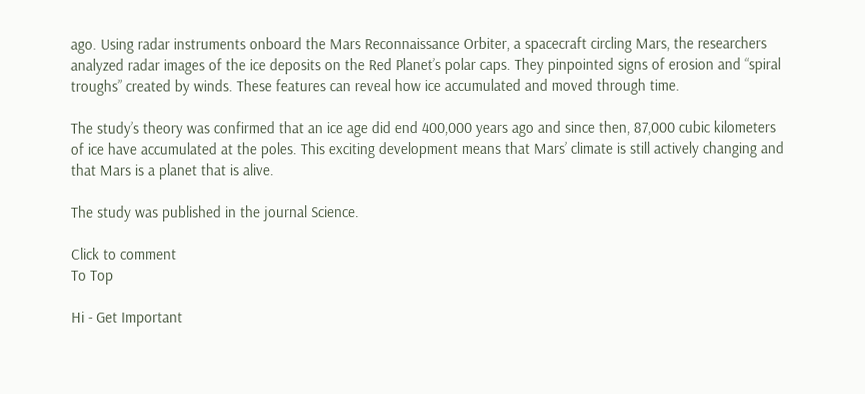ago. Using radar instruments onboard the Mars Reconnaissance Orbiter, a spacecraft circling Mars, the researchers analyzed radar images of the ice deposits on the Red Planet’s polar caps. They pinpointed signs of erosion and “spiral troughs” created by winds. These features can reveal how ice accumulated and moved through time.

The study’s theory was confirmed that an ice age did end 400,000 years ago and since then, 87,000 cubic kilometers of ice have accumulated at the poles. This exciting development means that Mars’ climate is still actively changing and that Mars is a planet that is alive.

The study was published in the journal Science.

Click to comment
To Top

Hi - Get Important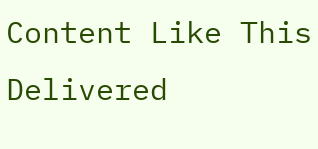Content Like This Delivered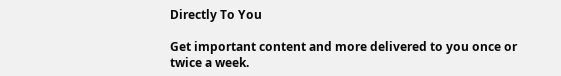Directly To You

Get important content and more delivered to you once or twice a week.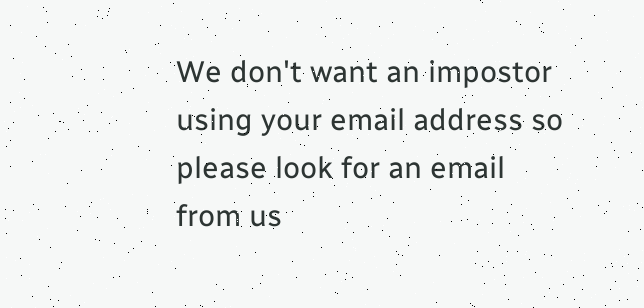We don't want an impostor using your email address so please look for an email from us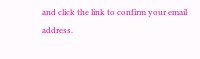and click the link to confirm your email address.